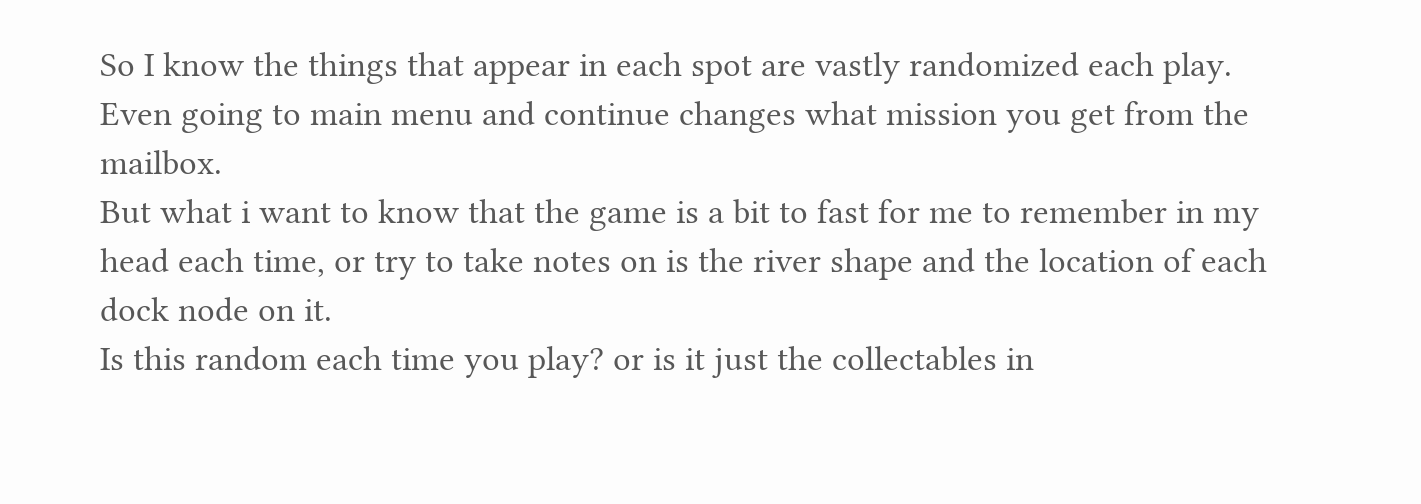So I know the things that appear in each spot are vastly randomized each play. Even going to main menu and continue changes what mission you get from the mailbox.
But what i want to know that the game is a bit to fast for me to remember in my head each time, or try to take notes on is the river shape and the location of each dock node on it.
Is this random each time you play? or is it just the collectables in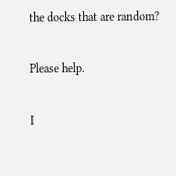the docks that are random?

Please help.

I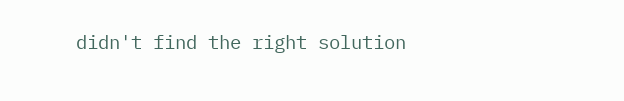didn't find the right solution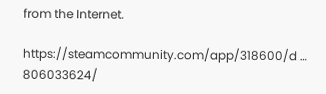from the Internet.

https://steamcommunity.com/app/318600/d … 806033624/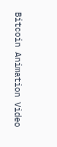Bitcoin Animation Video